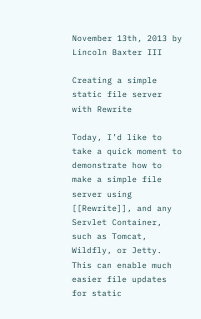November 13th, 2013 by Lincoln Baxter III

Creating a simple static file server with Rewrite

Today, I’d like to take a quick moment to demonstrate how to make a simple file server using [[Rewrite]], and any Servlet Container, such as Tomcat, Wildfly, or Jetty. This can enable much easier file updates for static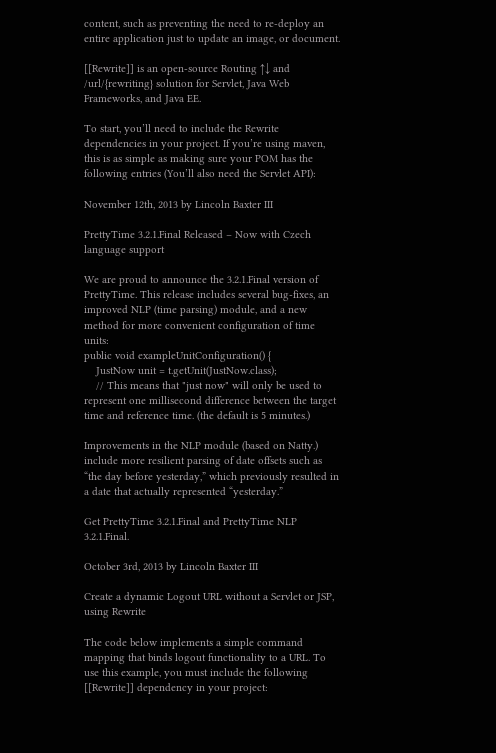content, such as preventing the need to re-deploy an entire application just to update an image, or document.

[[Rewrite]] is an open-source Routing ↑↓ and /url/{rewriting} solution for Servlet, Java Web Frameworks, and Java EE.

To start, you’ll need to include the Rewrite dependencies in your project. If you’re using maven, this is as simple as making sure your POM has the following entries (You’ll also need the Servlet API):

November 12th, 2013 by Lincoln Baxter III

PrettyTime 3.2.1.Final Released – Now with Czech language support

We are proud to announce the 3.2.1.Final version of PrettyTime. This release includes several bug-fixes, an improved NLP (time parsing) module, and a new method for more convenient configuration of time units:
public void exampleUnitConfiguration() {
    JustNow unit = t.getUnit(JustNow.class);
    // This means that "just now" will only be used to represent one millisecond difference between the target time and reference time. (the default is 5 minutes.)

Improvements in the NLP module (based on Natty.) include more resilient parsing of date offsets such as “the day before yesterday,” which previously resulted in a date that actually represented “yesterday.”

Get PrettyTime 3.2.1.Final and PrettyTime NLP 3.2.1.Final.

October 3rd, 2013 by Lincoln Baxter III

Create a dynamic Logout URL without a Servlet or JSP, using Rewrite

The code below implements a simple command mapping that binds logout functionality to a URL. To use this example, you must include the following [[Rewrite]] dependency in your project: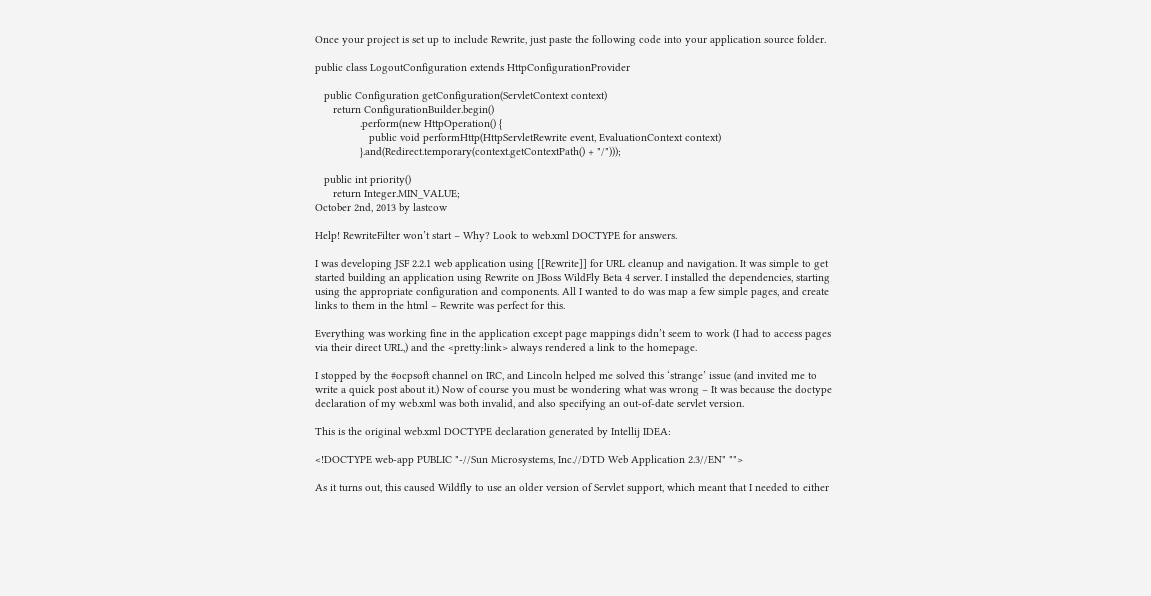Once your project is set up to include Rewrite, just paste the following code into your application source folder.

public class LogoutConfiguration extends HttpConfigurationProvider

   public Configuration getConfiguration(ServletContext context)
      return ConfigurationBuilder.begin()
               .perform(new HttpOperation() {
                  public void performHttp(HttpServletRewrite event, EvaluationContext context)
               }.and(Redirect.temporary(context.getContextPath() + "/")));

   public int priority()
      return Integer.MIN_VALUE;
October 2nd, 2013 by lastcow

Help! RewriteFilter won’t start – Why? Look to web.xml DOCTYPE for answers.

I was developing JSF 2.2.1 web application using [[Rewrite]] for URL cleanup and navigation. It was simple to get started building an application using Rewrite on JBoss WildFly Beta 4 server. I installed the dependencies, starting using the appropriate configuration and components. All I wanted to do was map a few simple pages, and create links to them in the html – Rewrite was perfect for this.

Everything was working fine in the application except page mappings didn’t seem to work (I had to access pages via their direct URL,) and the <pretty:link> always rendered a link to the homepage.

I stopped by the #ocpsoft channel on IRC, and Lincoln helped me solved this ‘strange’ issue (and invited me to write a quick post about it.) Now of course you must be wondering what was wrong – It was because the doctype declaration of my web.xml was both invalid, and also specifying an out-of-date servlet version.

This is the original web.xml DOCTYPE declaration generated by Intellij IDEA:

<!DOCTYPE web-app PUBLIC "-//Sun Microsystems, Inc.//DTD Web Application 2.3//EN" "">

As it turns out, this caused Wildfly to use an older version of Servlet support, which meant that I needed to either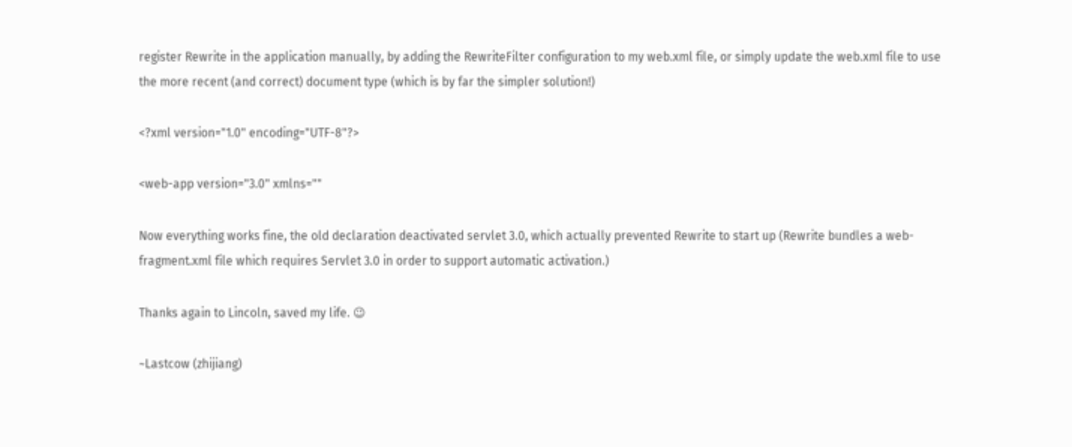register Rewrite in the application manually, by adding the RewriteFilter configuration to my web.xml file, or simply update the web.xml file to use the more recent (and correct) document type (which is by far the simpler solution!)

<?xml version="1.0" encoding="UTF-8"?>

<web-app version="3.0" xmlns=""

Now everything works fine, the old declaration deactivated servlet 3.0, which actually prevented Rewrite to start up (Rewrite bundles a web-fragment.xml file which requires Servlet 3.0 in order to support automatic activation.)

Thanks again to Lincoln, saved my life. 😉

~Lastcow (zhijiang)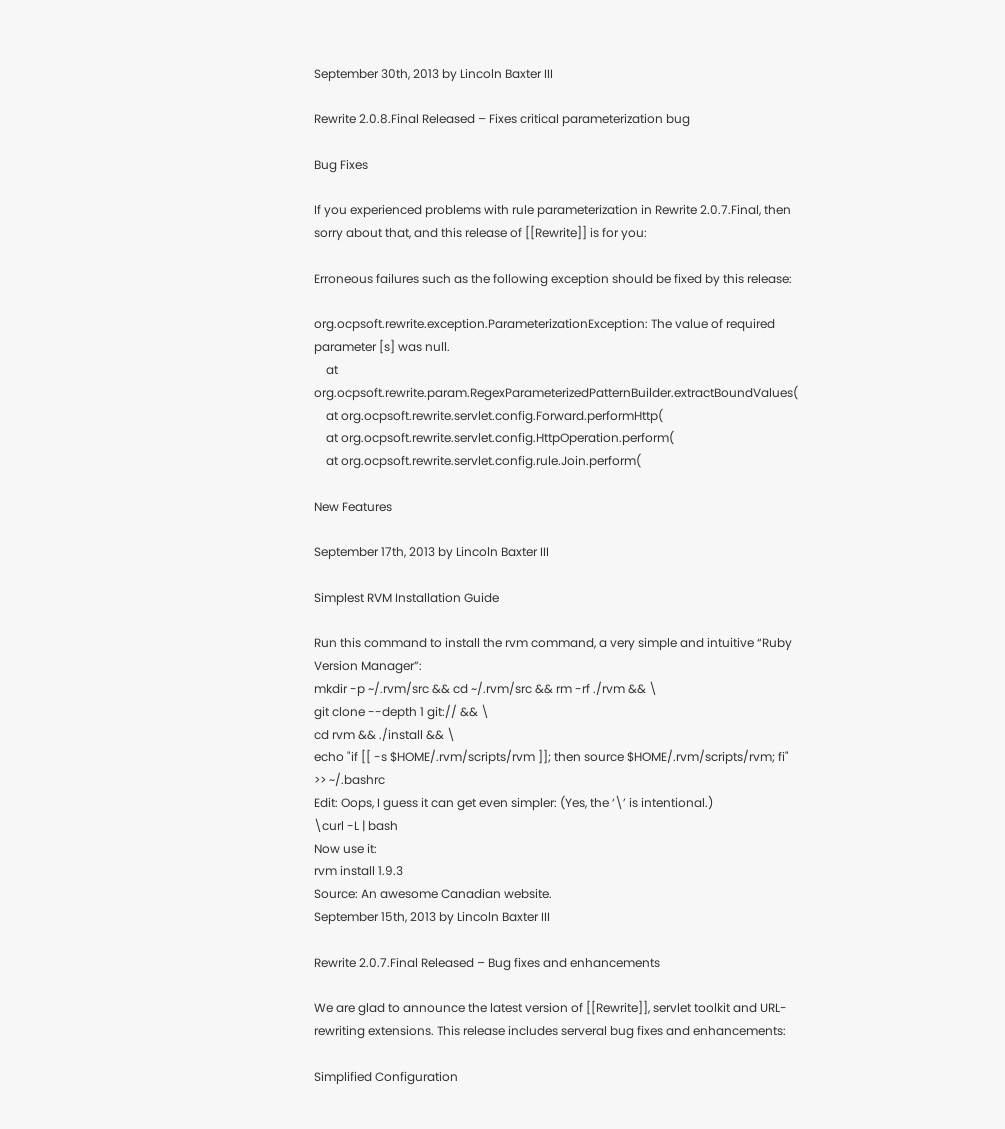September 30th, 2013 by Lincoln Baxter III

Rewrite 2.0.8.Final Released – Fixes critical parameterization bug

Bug Fixes

If you experienced problems with rule parameterization in Rewrite 2.0.7.Final, then sorry about that, and this release of [[Rewrite]] is for you:

Erroneous failures such as the following exception should be fixed by this release:

org.ocpsoft.rewrite.exception.ParameterizationException: The value of required parameter [s] was null.
    at org.ocpsoft.rewrite.param.RegexParameterizedPatternBuilder.extractBoundValues(
    at org.ocpsoft.rewrite.servlet.config.Forward.performHttp(
    at org.ocpsoft.rewrite.servlet.config.HttpOperation.perform(
    at org.ocpsoft.rewrite.servlet.config.rule.Join.perform(

New Features

September 17th, 2013 by Lincoln Baxter III

Simplest RVM Installation Guide

Run this command to install the rvm command, a very simple and intuitive “Ruby Version Manager”:
mkdir -p ~/.rvm/src && cd ~/.rvm/src && rm -rf ./rvm && \
git clone --depth 1 git:// && \
cd rvm && ./install && \
echo "if [[ -s $HOME/.rvm/scripts/rvm ]]; then source $HOME/.rvm/scripts/rvm; fi" >> ~/.bashrc
Edit: Oops, I guess it can get even simpler: (Yes, the ‘\’ is intentional.)
\curl -L | bash
Now use it:
rvm install 1.9.3
Source: An awesome Canadian website.
September 15th, 2013 by Lincoln Baxter III

Rewrite 2.0.7.Final Released – Bug fixes and enhancements

We are glad to announce the latest version of [[Rewrite]], servlet toolkit and URL-rewriting extensions. This release includes serveral bug fixes and enhancements:

Simplified Configuration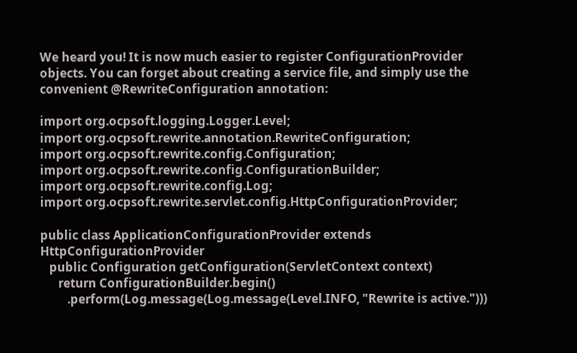We heard you! It is now much easier to register ConfigurationProvider objects. You can forget about creating a service file, and simply use the convenient @RewriteConfiguration annotation:

import org.ocpsoft.logging.Logger.Level;
import org.ocpsoft.rewrite.annotation.RewriteConfiguration;
import org.ocpsoft.rewrite.config.Configuration;
import org.ocpsoft.rewrite.config.ConfigurationBuilder;
import org.ocpsoft.rewrite.config.Log;
import org.ocpsoft.rewrite.servlet.config.HttpConfigurationProvider;

public class ApplicationConfigurationProvider extends HttpConfigurationProvider
   public Configuration getConfiguration(ServletContext context)
      return ConfigurationBuilder.begin()
         .perform(Log.message(Log.message(Level.INFO, "Rewrite is active.")))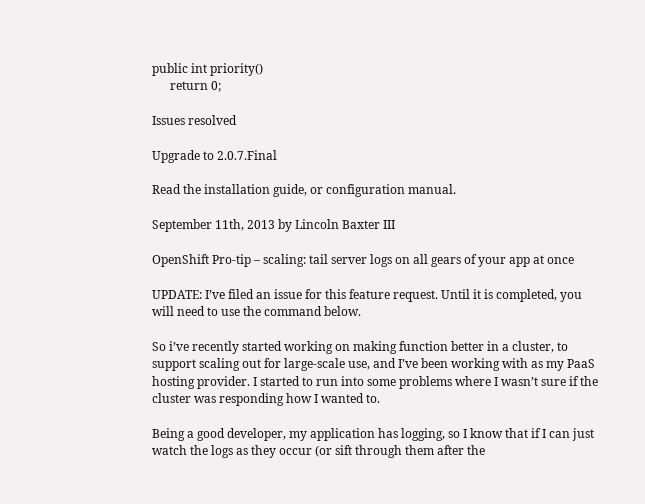public int priority()
      return 0;

Issues resolved

Upgrade to 2.0.7.Final

Read the installation guide, or configuration manual.

September 11th, 2013 by Lincoln Baxter III

OpenShift Pro-tip – scaling: tail server logs on all gears of your app at once

UPDATE: I’ve filed an issue for this feature request. Until it is completed, you will need to use the command below.

So i’ve recently started working on making function better in a cluster, to support scaling out for large-scale use, and I’ve been working with as my PaaS hosting provider. I started to run into some problems where I wasn’t sure if the cluster was responding how I wanted to.

Being a good developer, my application has logging, so I know that if I can just watch the logs as they occur (or sift through them after the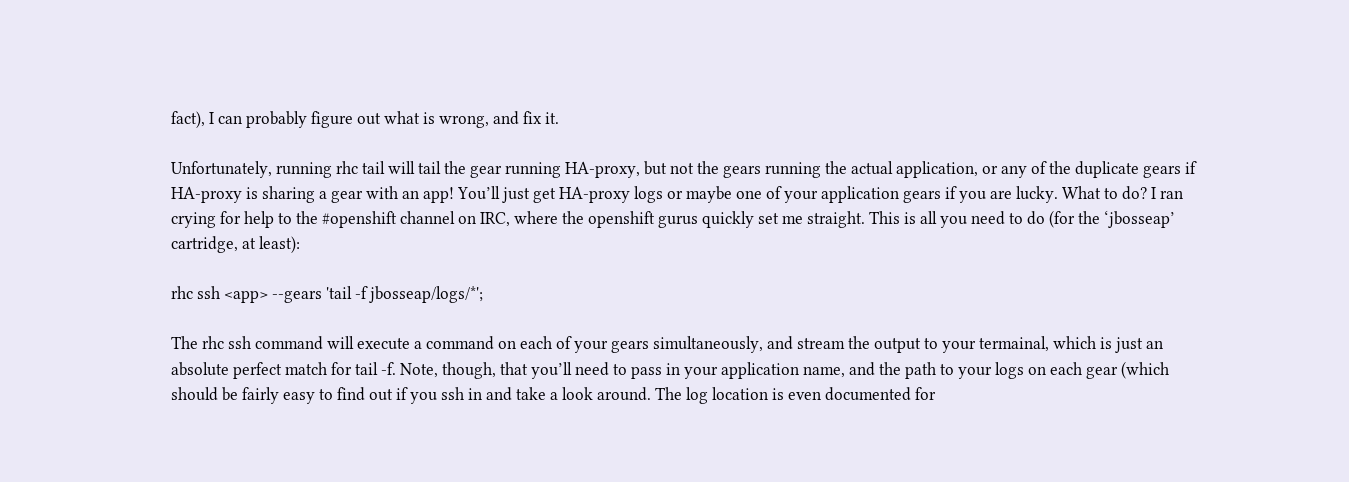fact), I can probably figure out what is wrong, and fix it.

Unfortunately, running rhc tail will tail the gear running HA-proxy, but not the gears running the actual application, or any of the duplicate gears if HA-proxy is sharing a gear with an app! You’ll just get HA-proxy logs or maybe one of your application gears if you are lucky. What to do? I ran crying for help to the #openshift channel on IRC, where the openshift gurus quickly set me straight. This is all you need to do (for the ‘jbosseap’ cartridge, at least):

rhc ssh <app> --gears 'tail -f jbosseap/logs/*';

The rhc ssh command will execute a command on each of your gears simultaneously, and stream the output to your termainal, which is just an absolute perfect match for tail -f. Note, though, that you’ll need to pass in your application name, and the path to your logs on each gear (which should be fairly easy to find out if you ssh in and take a look around. The log location is even documented for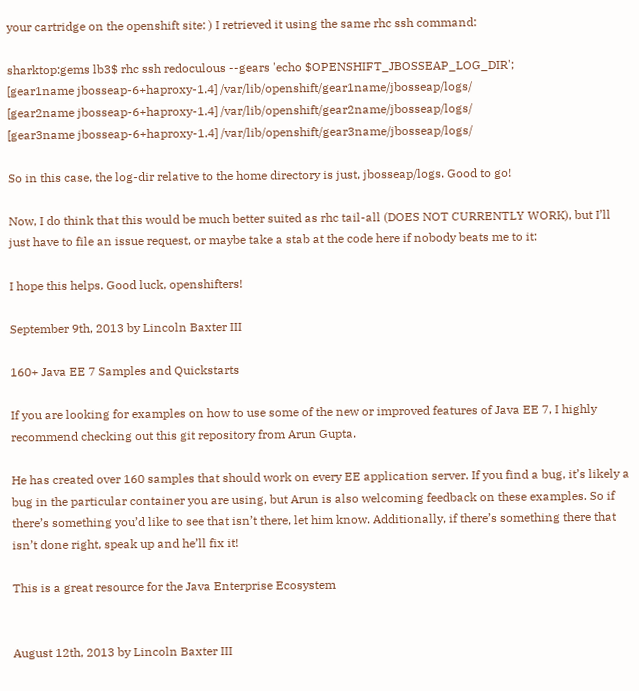your cartridge on the openshift site: ) I retrieved it using the same rhc ssh command:

sharktop:gems lb3$ rhc ssh redoculous --gears 'echo $OPENSHIFT_JBOSSEAP_LOG_DIR';
[gear1name jbosseap-6+haproxy-1.4] /var/lib/openshift/gear1name/jbosseap/logs/
[gear2name jbosseap-6+haproxy-1.4] /var/lib/openshift/gear2name/jbosseap/logs/
[gear3name jbosseap-6+haproxy-1.4] /var/lib/openshift/gear3name/jbosseap/logs/

So in this case, the log-dir relative to the home directory is just, jbosseap/logs. Good to go!

Now, I do think that this would be much better suited as rhc tail-all (DOES NOT CURRENTLY WORK), but I’ll just have to file an issue request, or maybe take a stab at the code here if nobody beats me to it:

I hope this helps. Good luck, openshifters!

September 9th, 2013 by Lincoln Baxter III

160+ Java EE 7 Samples and Quickstarts

If you are looking for examples on how to use some of the new or improved features of Java EE 7, I highly recommend checking out this git repository from Arun Gupta.

He has created over 160 samples that should work on every EE application server. If you find a bug, it’s likely a bug in the particular container you are using, but Arun is also welcoming feedback on these examples. So if there’s something you’d like to see that isn’t there, let him know. Additionally, if there’s something there that isn’t done right, speak up and he’ll fix it!

This is a great resource for the Java Enterprise Ecosystem


August 12th, 2013 by Lincoln Baxter III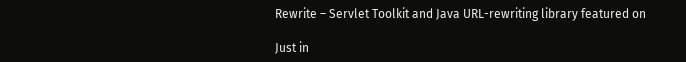Rewrite – Servlet Toolkit and Java URL-rewriting library featured on

Just in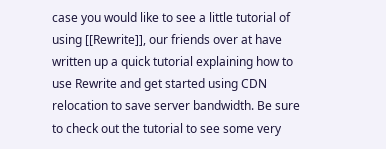case you would like to see a little tutorial of using [[Rewrite]], our friends over at have written up a quick tutorial explaining how to use Rewrite and get started using CDN relocation to save server bandwidth. Be sure to check out the tutorial to see some very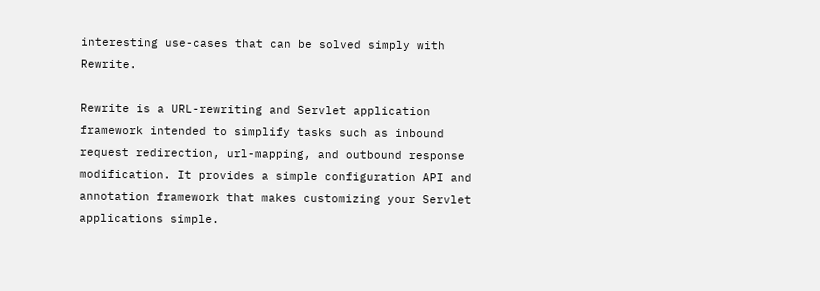interesting use-cases that can be solved simply with Rewrite.

Rewrite is a URL-rewriting and Servlet application framework intended to simplify tasks such as inbound request redirection, url-mapping, and outbound response modification. It provides a simple configuration API and annotation framework that makes customizing your Servlet applications simple.